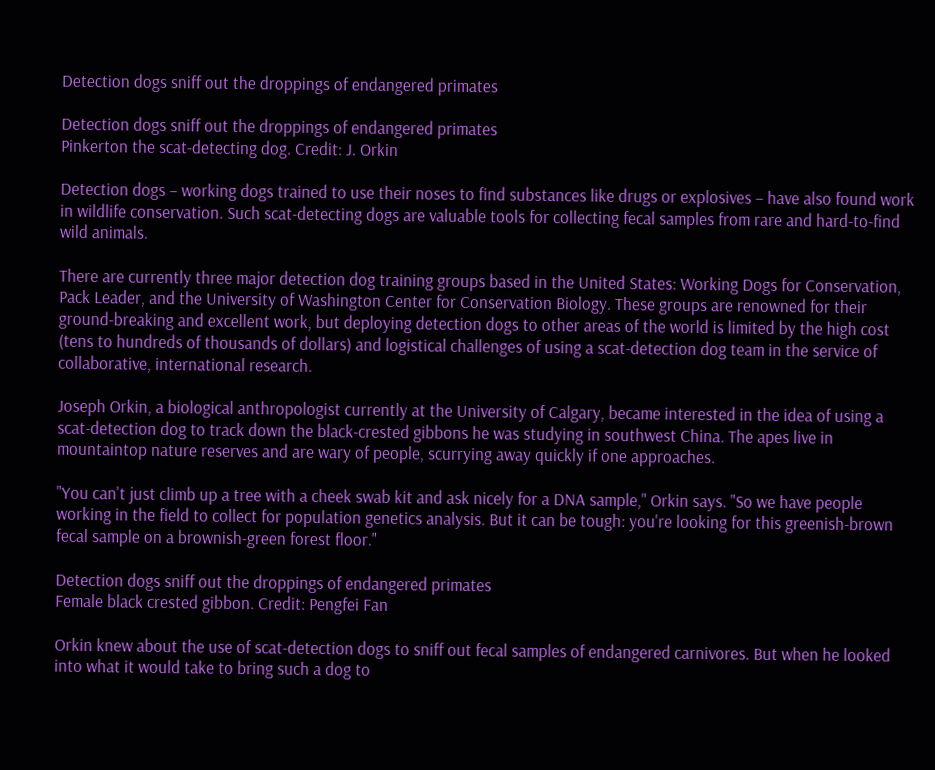Detection dogs sniff out the droppings of endangered primates

Detection dogs sniff out the droppings of endangered primates
Pinkerton the scat-detecting dog. Credit: J. Orkin

Detection dogs – working dogs trained to use their noses to find substances like drugs or explosives – have also found work in wildlife conservation. Such scat-detecting dogs are valuable tools for collecting fecal samples from rare and hard-to-find wild animals.

There are currently three major detection dog training groups based in the United States: Working Dogs for Conservation, Pack Leader, and the University of Washington Center for Conservation Biology. These groups are renowned for their ground-breaking and excellent work, but deploying detection dogs to other areas of the world is limited by the high cost (tens to hundreds of thousands of dollars) and logistical challenges of using a scat-detection dog team in the service of collaborative, international research.

Joseph Orkin, a biological anthropologist currently at the University of Calgary, became interested in the idea of using a scat-detection dog to track down the black-crested gibbons he was studying in southwest China. The apes live in mountaintop nature reserves and are wary of people, scurrying away quickly if one approaches.

"You can't just climb up a tree with a cheek swab kit and ask nicely for a DNA sample," Orkin says. "So we have people working in the field to collect for population genetics analysis. But it can be tough: you're looking for this greenish-brown fecal sample on a brownish-green forest floor."

Detection dogs sniff out the droppings of endangered primates
Female black crested gibbon. Credit: Pengfei Fan

Orkin knew about the use of scat-detection dogs to sniff out fecal samples of endangered carnivores. But when he looked into what it would take to bring such a dog to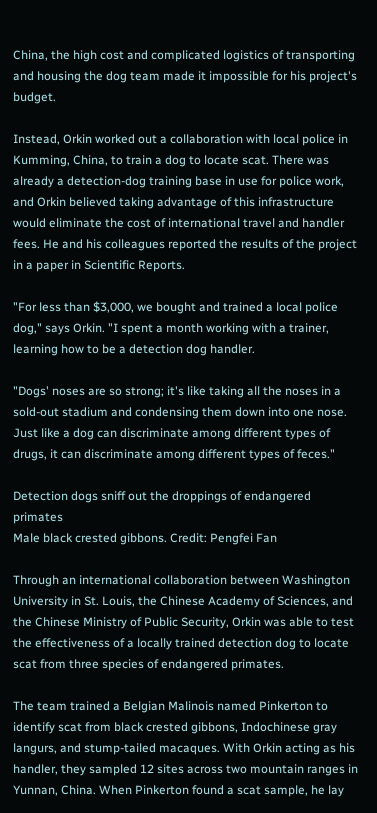China, the high cost and complicated logistics of transporting and housing the dog team made it impossible for his project's budget.

Instead, Orkin worked out a collaboration with local police in Kumming, China, to train a dog to locate scat. There was already a detection-dog training base in use for police work, and Orkin believed taking advantage of this infrastructure would eliminate the cost of international travel and handler fees. He and his colleagues reported the results of the project in a paper in Scientific Reports.

"For less than $3,000, we bought and trained a local police dog," says Orkin. "I spent a month working with a trainer, learning how to be a detection dog handler.

"Dogs' noses are so strong; it's like taking all the noses in a sold-out stadium and condensing them down into one nose. Just like a dog can discriminate among different types of drugs, it can discriminate among different types of feces."

Detection dogs sniff out the droppings of endangered primates
Male black crested gibbons. Credit: Pengfei Fan

Through an international collaboration between Washington University in St. Louis, the Chinese Academy of Sciences, and the Chinese Ministry of Public Security, Orkin was able to test the effectiveness of a locally trained detection dog to locate scat from three species of endangered primates.

The team trained a Belgian Malinois named Pinkerton to identify scat from black crested gibbons, Indochinese gray langurs, and stump-tailed macaques. With Orkin acting as his handler, they sampled 12 sites across two mountain ranges in Yunnan, China. When Pinkerton found a scat sample, he lay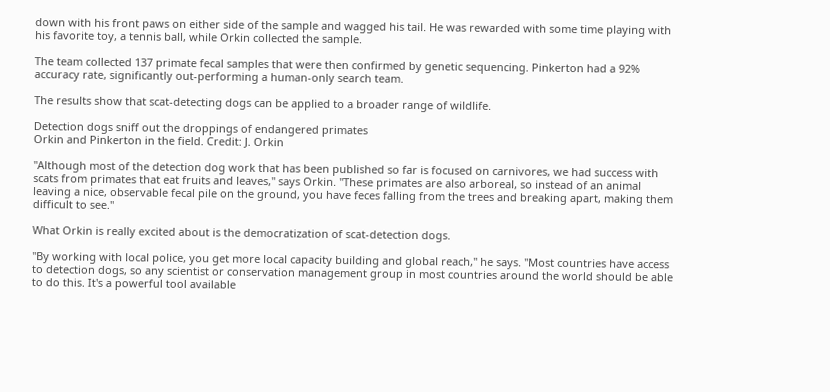down with his front paws on either side of the sample and wagged his tail. He was rewarded with some time playing with his favorite toy, a tennis ball, while Orkin collected the sample.

The team collected 137 primate fecal samples that were then confirmed by genetic sequencing. Pinkerton had a 92% accuracy rate, significantly out-performing a human-only search team.

The results show that scat-detecting dogs can be applied to a broader range of wildlife.

Detection dogs sniff out the droppings of endangered primates
Orkin and Pinkerton in the field. Credit: J. Orkin

"Although most of the detection dog work that has been published so far is focused on carnivores, we had success with scats from primates that eat fruits and leaves," says Orkin. "These primates are also arboreal, so instead of an animal leaving a nice, observable fecal pile on the ground, you have feces falling from the trees and breaking apart, making them difficult to see."

What Orkin is really excited about is the democratization of scat-detection dogs.

"By working with local police, you get more local capacity building and global reach," he says. "Most countries have access to detection dogs, so any scientist or conservation management group in most countries around the world should be able to do this. It's a powerful tool available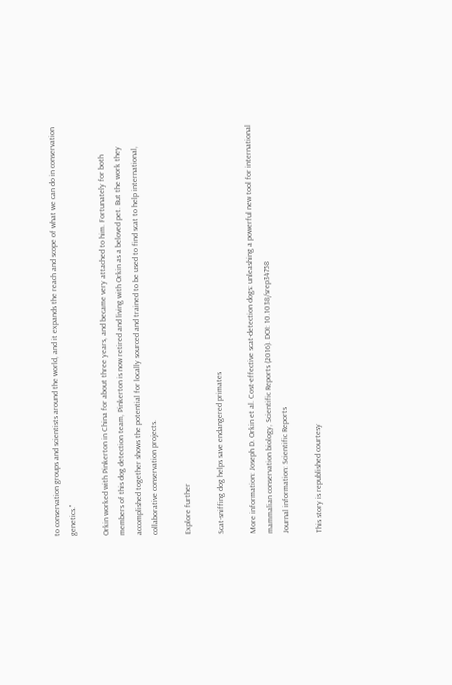to conservation groups and scientists around the world, and it expands the reach and scope of what we can do in conservation genetics."

Orkin worked with Pinkerton in China for about three years, and became very attached to him. Fortunately for both members of this dog detection team, Pinkerton is now retired and living with Orkin as a beloved pet. But the work they accomplished together shows the potential for locally sourced and trained to be used to find scat to help international, collaborative conservation projects.

Explore further

Scat-sniffing dog helps save endangered primates

More information: Joseph D. Orkin et al. Cost-effective scat-detection dogs: unleashing a powerful new tool for international mammalian conservation biology, Scientific Reports (2016). DOI: 10.1038/srep34758
Journal information: Scientific Reports

This story is republished courtesy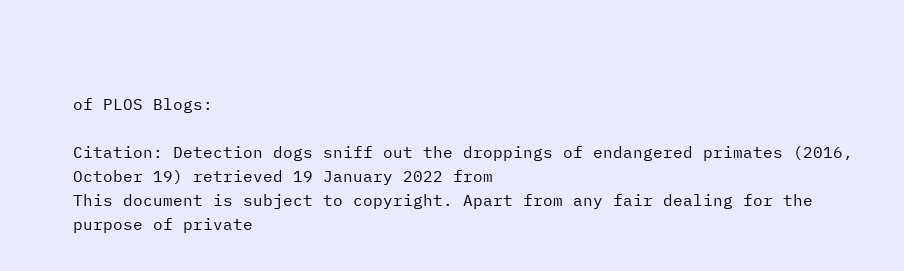of PLOS Blogs:

Citation: Detection dogs sniff out the droppings of endangered primates (2016, October 19) retrieved 19 January 2022 from
This document is subject to copyright. Apart from any fair dealing for the purpose of private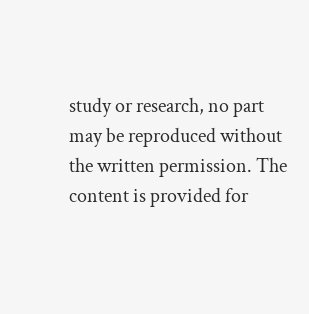study or research, no part may be reproduced without the written permission. The content is provided for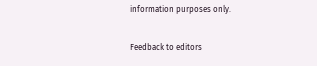information purposes only.

Feedback to editors